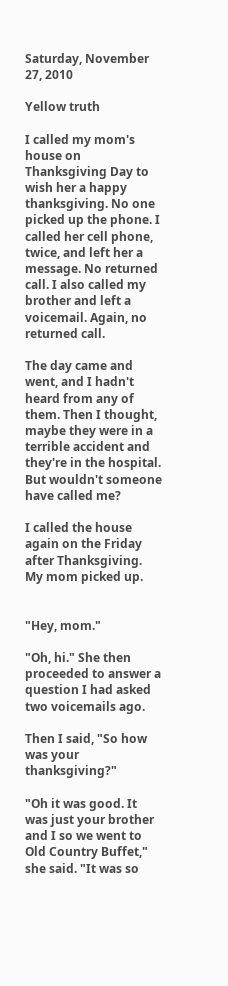Saturday, November 27, 2010

Yellow truth

I called my mom's house on Thanksgiving Day to wish her a happy thanksgiving. No one picked up the phone. I called her cell phone, twice, and left her a message. No returned call. I also called my brother and left a voicemail. Again, no returned call.

The day came and went, and I hadn't heard from any of them. Then I thought, maybe they were in a terrible accident and they're in the hospital. But wouldn't someone have called me?

I called the house again on the Friday after Thanksgiving. My mom picked up.


"Hey, mom."

"Oh, hi." She then proceeded to answer a question I had asked two voicemails ago.

Then I said, "So how was your thanksgiving?"

"Oh it was good. It was just your brother and I so we went to Old Country Buffet," she said. "It was so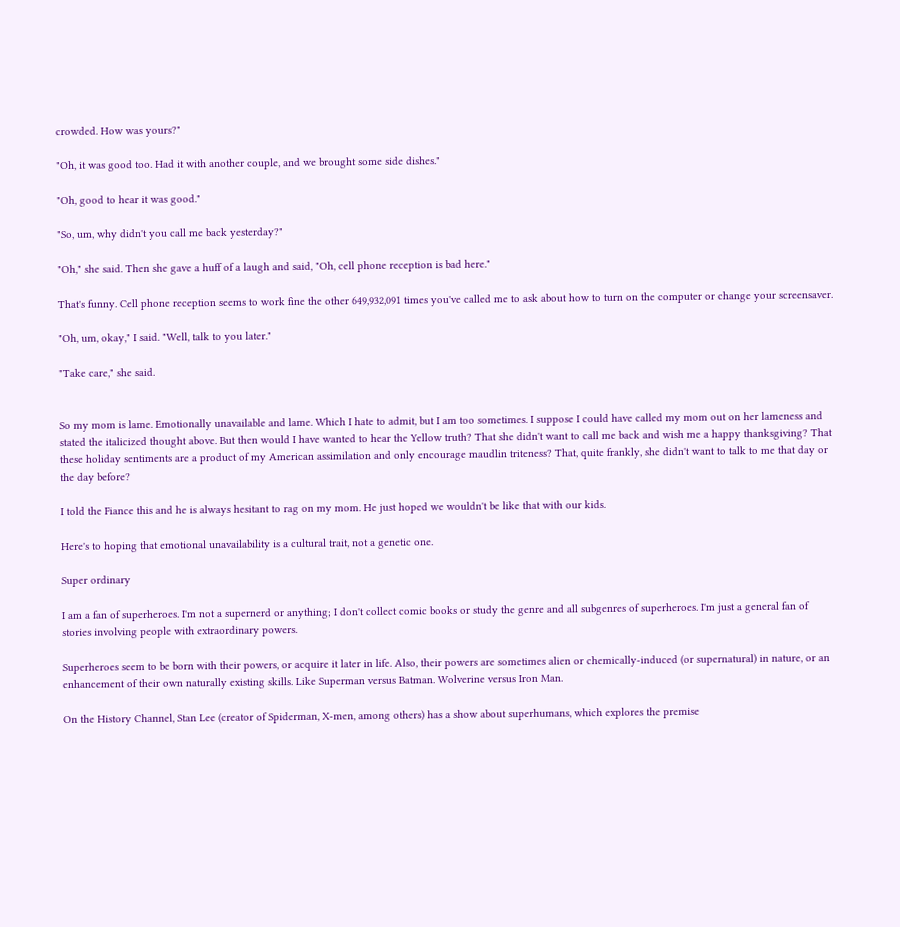crowded. How was yours?"

"Oh, it was good too. Had it with another couple, and we brought some side dishes."

"Oh, good to hear it was good."

"So, um, why didn't you call me back yesterday?"

"Oh," she said. Then she gave a huff of a laugh and said, "Oh, cell phone reception is bad here."

That's funny. Cell phone reception seems to work fine the other 649,932,091 times you've called me to ask about how to turn on the computer or change your screensaver.

"Oh, um, okay," I said. "Well, talk to you later."

"Take care," she said.


So my mom is lame. Emotionally unavailable and lame. Which I hate to admit, but I am too sometimes. I suppose I could have called my mom out on her lameness and stated the italicized thought above. But then would I have wanted to hear the Yellow truth? That she didn't want to call me back and wish me a happy thanksgiving? That these holiday sentiments are a product of my American assimilation and only encourage maudlin triteness? That, quite frankly, she didn't want to talk to me that day or the day before?

I told the Fiance this and he is always hesitant to rag on my mom. He just hoped we wouldn't be like that with our kids.

Here's to hoping that emotional unavailability is a cultural trait, not a genetic one.

Super ordinary

I am a fan of superheroes. I'm not a supernerd or anything; I don't collect comic books or study the genre and all subgenres of superheroes. I'm just a general fan of stories involving people with extraordinary powers.

Superheroes seem to be born with their powers, or acquire it later in life. Also, their powers are sometimes alien or chemically-induced (or supernatural) in nature, or an enhancement of their own naturally existing skills. Like Superman versus Batman. Wolverine versus Iron Man.

On the History Channel, Stan Lee (creator of Spiderman, X-men, among others) has a show about superhumans, which explores the premise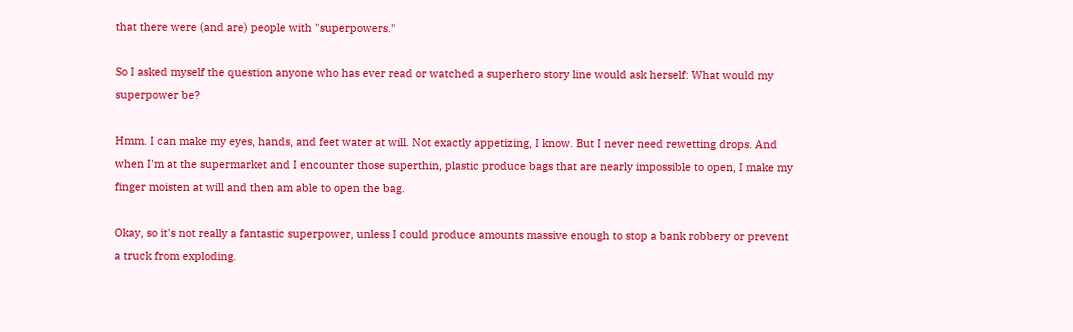that there were (and are) people with "superpowers."

So I asked myself the question anyone who has ever read or watched a superhero story line would ask herself: What would my superpower be?

Hmm. I can make my eyes, hands, and feet water at will. Not exactly appetizing, I know. But I never need rewetting drops. And when I'm at the supermarket and I encounter those superthin, plastic produce bags that are nearly impossible to open, I make my finger moisten at will and then am able to open the bag.

Okay, so it's not really a fantastic superpower, unless I could produce amounts massive enough to stop a bank robbery or prevent a truck from exploding.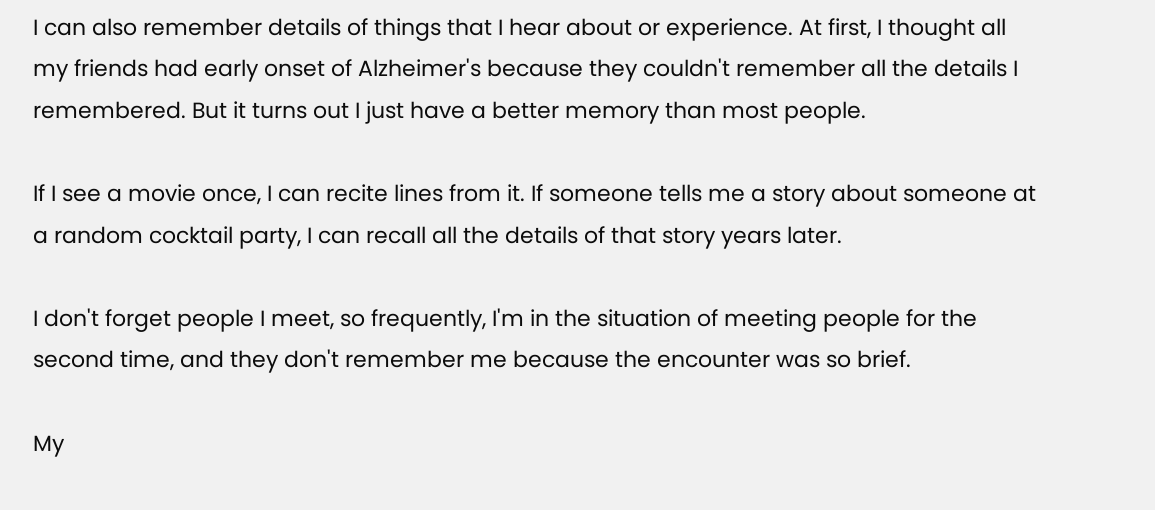I can also remember details of things that I hear about or experience. At first, I thought all my friends had early onset of Alzheimer's because they couldn't remember all the details I remembered. But it turns out I just have a better memory than most people.

If I see a movie once, I can recite lines from it. If someone tells me a story about someone at a random cocktail party, I can recall all the details of that story years later.

I don't forget people I meet, so frequently, I'm in the situation of meeting people for the second time, and they don't remember me because the encounter was so brief.

My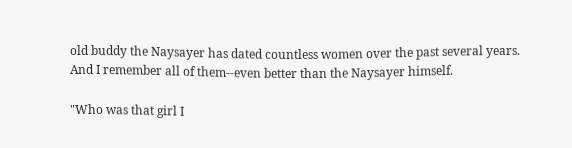old buddy the Naysayer has dated countless women over the past several years. And I remember all of them--even better than the Naysayer himself.

"Who was that girl I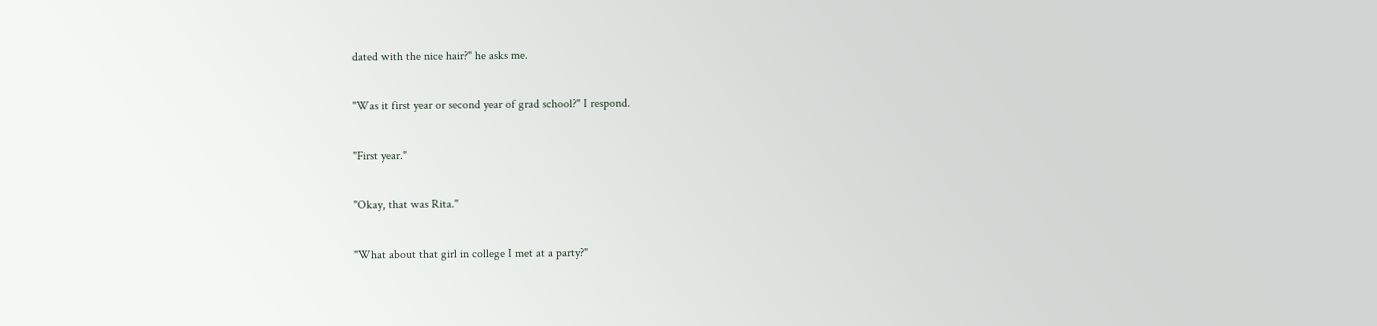dated with the nice hair?" he asks me.

"Was it first year or second year of grad school?" I respond.

"First year."

"Okay, that was Rita."

"What about that girl in college I met at a party?"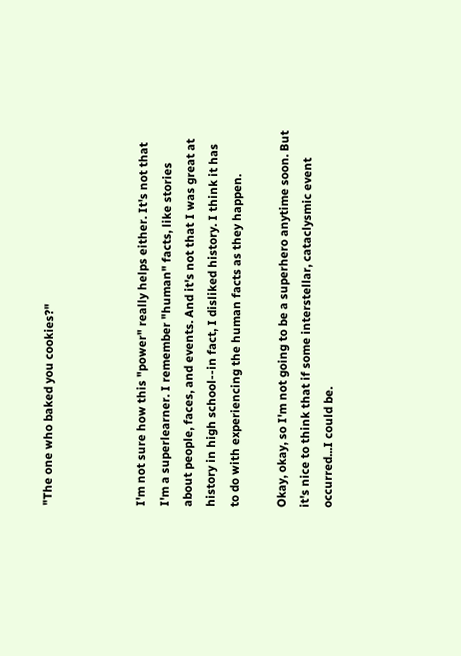"The one who baked you cookies?"



I'm not sure how this "power" really helps either. It's not that I'm a superlearner. I remember "human" facts, like stories about people, faces, and events. And it's not that I was great at history in high school--in fact, I disliked history. I think it has to do with experiencing the human facts as they happen.

Okay, okay, so I'm not going to be a superhero anytime soon. But it's nice to think that if some interstellar, cataclysmic event occurred...I could be.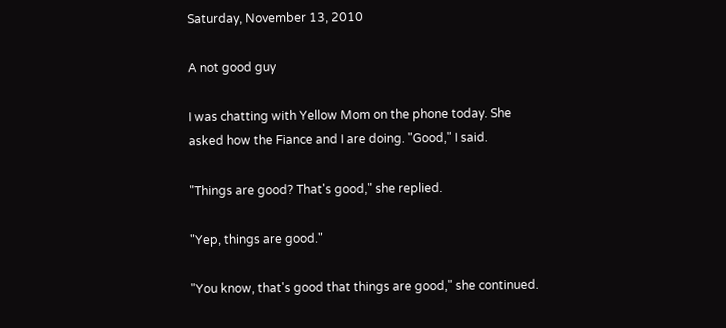Saturday, November 13, 2010

A not good guy

I was chatting with Yellow Mom on the phone today. She asked how the Fiance and I are doing. "Good," I said.

"Things are good? That's good," she replied.

"Yep, things are good."

"You know, that's good that things are good," she continued.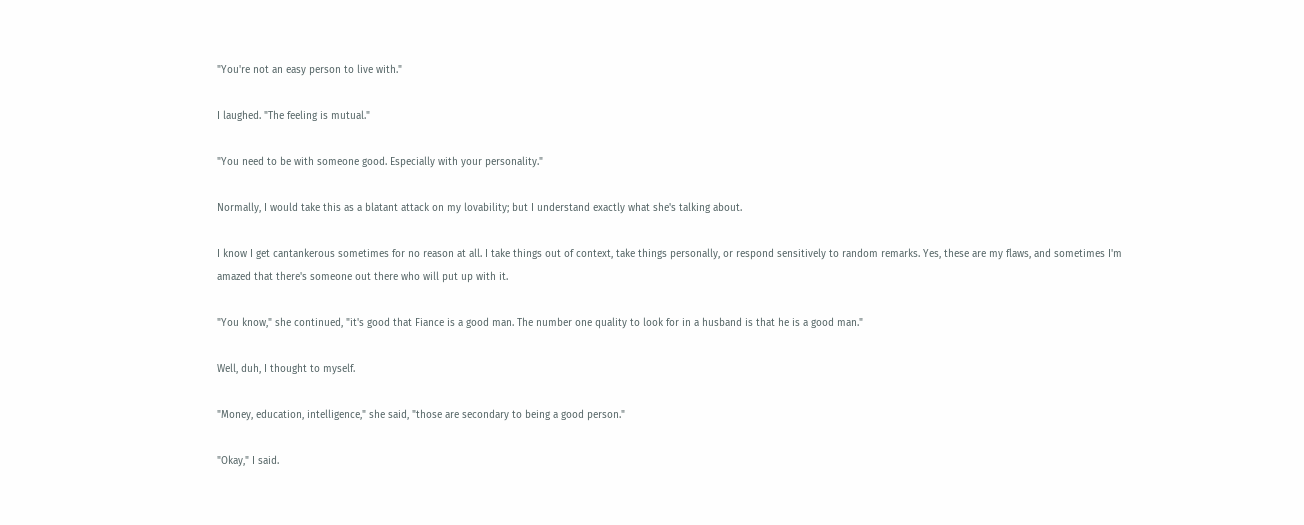"You're not an easy person to live with."

I laughed. "The feeling is mutual."

"You need to be with someone good. Especially with your personality."

Normally, I would take this as a blatant attack on my lovability; but I understand exactly what she's talking about.

I know I get cantankerous sometimes for no reason at all. I take things out of context, take things personally, or respond sensitively to random remarks. Yes, these are my flaws, and sometimes I'm amazed that there's someone out there who will put up with it.

"You know," she continued, "it's good that Fiance is a good man. The number one quality to look for in a husband is that he is a good man."

Well, duh, I thought to myself.

"Money, education, intelligence," she said, "those are secondary to being a good person."

"Okay," I said.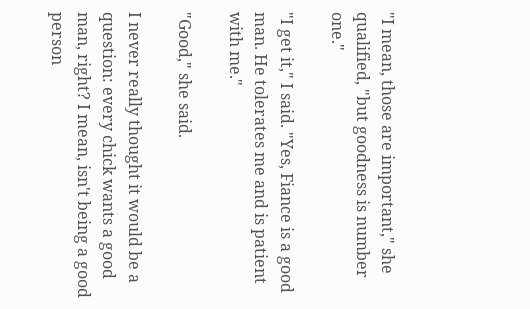"I mean, those are important," she qualified, "but goodness is number one."

"I get it," I said. "Yes, Fiance is a good man. He tolerates me and is patient with me."

"Good," she said.

I never really thought it would be a question: every chick wants a good man, right? I mean, isn't being a good person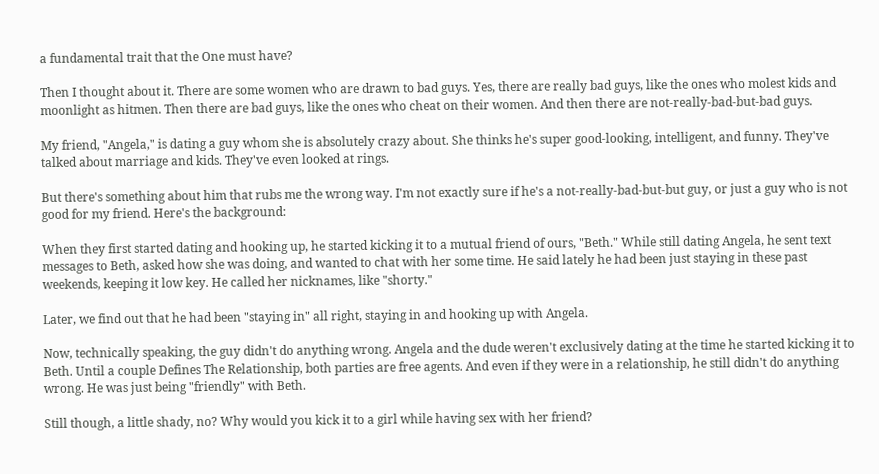a fundamental trait that the One must have?

Then I thought about it. There are some women who are drawn to bad guys. Yes, there are really bad guys, like the ones who molest kids and moonlight as hitmen. Then there are bad guys, like the ones who cheat on their women. And then there are not-really-bad-but-bad guys.

My friend, "Angela," is dating a guy whom she is absolutely crazy about. She thinks he's super good-looking, intelligent, and funny. They've talked about marriage and kids. They've even looked at rings.

But there's something about him that rubs me the wrong way. I'm not exactly sure if he's a not-really-bad-but-but guy, or just a guy who is not good for my friend. Here's the background:

When they first started dating and hooking up, he started kicking it to a mutual friend of ours, "Beth." While still dating Angela, he sent text messages to Beth, asked how she was doing, and wanted to chat with her some time. He said lately he had been just staying in these past weekends, keeping it low key. He called her nicknames, like "shorty."

Later, we find out that he had been "staying in" all right, staying in and hooking up with Angela.

Now, technically speaking, the guy didn't do anything wrong. Angela and the dude weren't exclusively dating at the time he started kicking it to Beth. Until a couple Defines The Relationship, both parties are free agents. And even if they were in a relationship, he still didn't do anything wrong. He was just being "friendly" with Beth.

Still though, a little shady, no? Why would you kick it to a girl while having sex with her friend?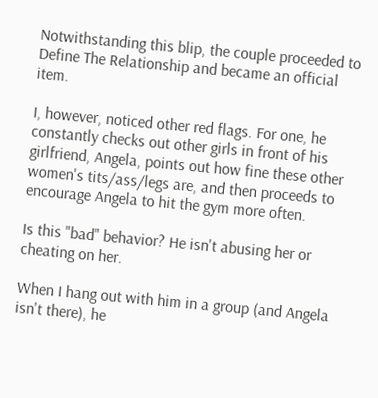Notwithstanding this blip, the couple proceeded to Define The Relationship and became an official item.

I, however, noticed other red flags. For one, he constantly checks out other girls in front of his girlfriend, Angela, points out how fine these other women's tits/ass/legs are, and then proceeds to encourage Angela to hit the gym more often.

Is this "bad" behavior? He isn't abusing her or cheating on her.

When I hang out with him in a group (and Angela isn't there), he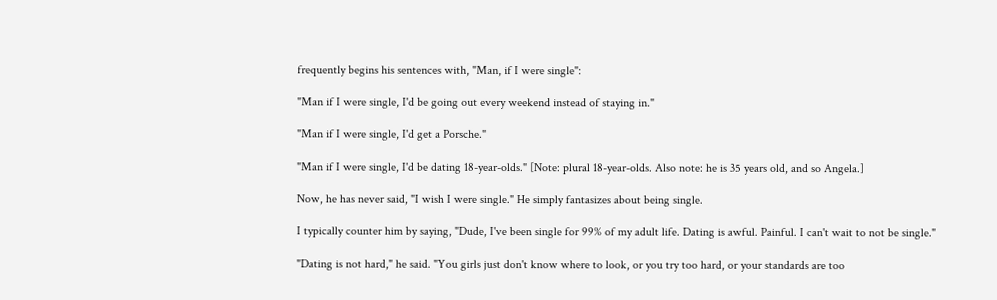frequently begins his sentences with, "Man, if I were single":

"Man if I were single, I'd be going out every weekend instead of staying in."

"Man if I were single, I'd get a Porsche."

"Man if I were single, I'd be dating 18-year-olds." [Note: plural 18-year-olds. Also note: he is 35 years old, and so Angela.]

Now, he has never said, "I wish I were single." He simply fantasizes about being single.

I typically counter him by saying, "Dude, I've been single for 99% of my adult life. Dating is awful. Painful. I can't wait to not be single."

"Dating is not hard," he said. "You girls just don't know where to look, or you try too hard, or your standards are too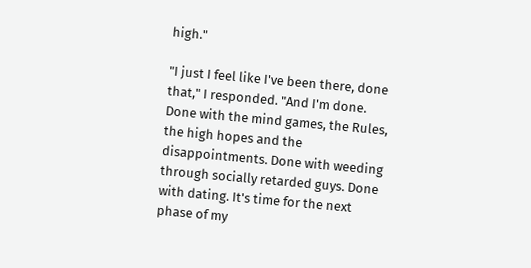high."

"I just I feel like I've been there, done that," I responded. "And I'm done. Done with the mind games, the Rules, the high hopes and the disappointments. Done with weeding through socially retarded guys. Done with dating. It's time for the next phase of my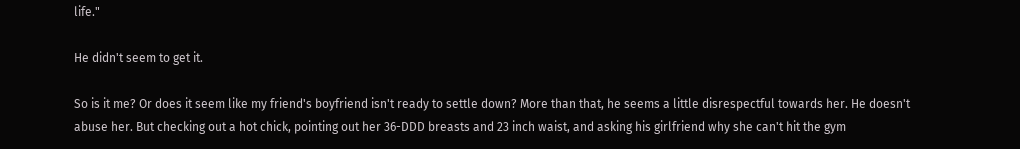life."

He didn't seem to get it.

So is it me? Or does it seem like my friend's boyfriend isn't ready to settle down? More than that, he seems a little disrespectful towards her. He doesn't abuse her. But checking out a hot chick, pointing out her 36-DDD breasts and 23 inch waist, and asking his girlfriend why she can't hit the gym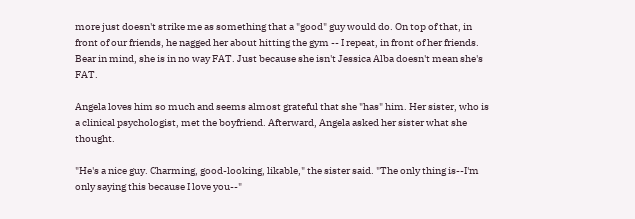more just doesn't strike me as something that a "good" guy would do. On top of that, in front of our friends, he nagged her about hitting the gym -- I repeat, in front of her friends. Bear in mind, she is in no way FAT. Just because she isn't Jessica Alba doesn't mean she's FAT.

Angela loves him so much and seems almost grateful that she "has" him. Her sister, who is a clinical psychologist, met the boyfriend. Afterward, Angela asked her sister what she thought.

"He's a nice guy. Charming, good-looking, likable," the sister said. "The only thing is--I'm only saying this because I love you--"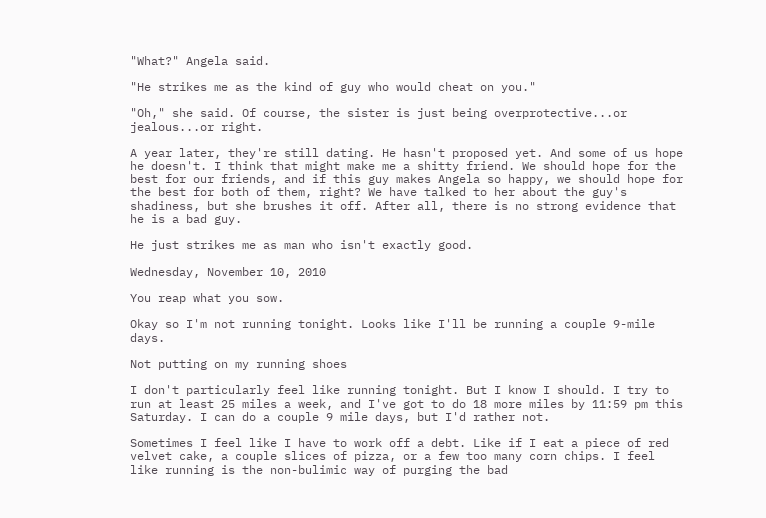"What?" Angela said.

"He strikes me as the kind of guy who would cheat on you."

"Oh," she said. Of course, the sister is just being overprotective...or jealous...or right.

A year later, they're still dating. He hasn't proposed yet. And some of us hope he doesn't. I think that might make me a shitty friend. We should hope for the best for our friends, and if this guy makes Angela so happy, we should hope for the best for both of them, right? We have talked to her about the guy's shadiness, but she brushes it off. After all, there is no strong evidence that he is a bad guy.

He just strikes me as man who isn't exactly good.

Wednesday, November 10, 2010

You reap what you sow.

Okay so I'm not running tonight. Looks like I'll be running a couple 9-mile days.

Not putting on my running shoes

I don't particularly feel like running tonight. But I know I should. I try to run at least 25 miles a week, and I've got to do 18 more miles by 11:59 pm this Saturday. I can do a couple 9 mile days, but I'd rather not.

Sometimes I feel like I have to work off a debt. Like if I eat a piece of red velvet cake, a couple slices of pizza, or a few too many corn chips. I feel like running is the non-bulimic way of purging the bad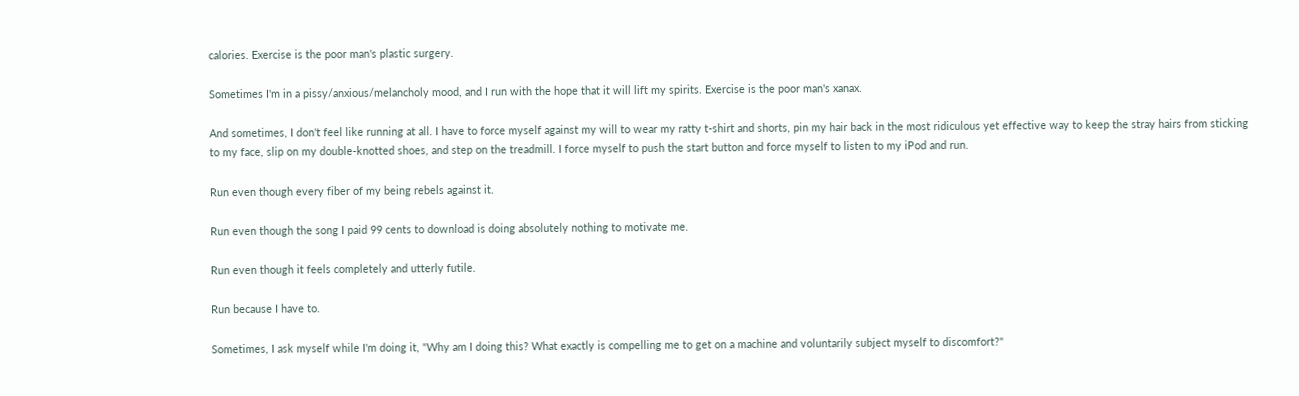calories. Exercise is the poor man's plastic surgery.

Sometimes I'm in a pissy/anxious/melancholy mood, and I run with the hope that it will lift my spirits. Exercise is the poor man's xanax.

And sometimes, I don't feel like running at all. I have to force myself against my will to wear my ratty t-shirt and shorts, pin my hair back in the most ridiculous yet effective way to keep the stray hairs from sticking to my face, slip on my double-knotted shoes, and step on the treadmill. I force myself to push the start button and force myself to listen to my iPod and run.

Run even though every fiber of my being rebels against it.

Run even though the song I paid 99 cents to download is doing absolutely nothing to motivate me.

Run even though it feels completely and utterly futile.

Run because I have to.

Sometimes, I ask myself while I'm doing it, "Why am I doing this? What exactly is compelling me to get on a machine and voluntarily subject myself to discomfort?"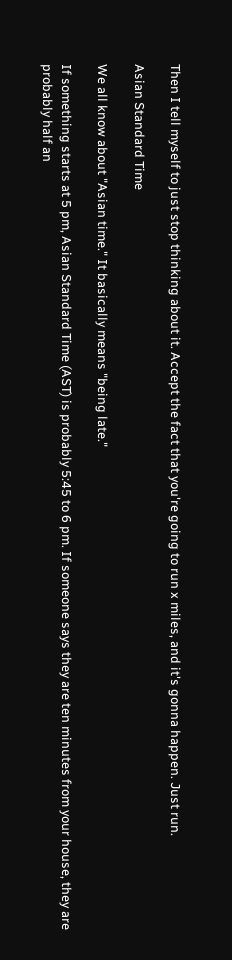Then I tell myself to just stop thinking about it. Accept the fact that you're going to run x miles, and it's gonna happen. Just run.

Asian Standard Time

We all know about "Asian time." It basically means "being late."

If something starts at 5 pm, Asian Standard Time (AST) is probably 5:45 to 6 pm. If someone says they are ten minutes from your house, they are probably half an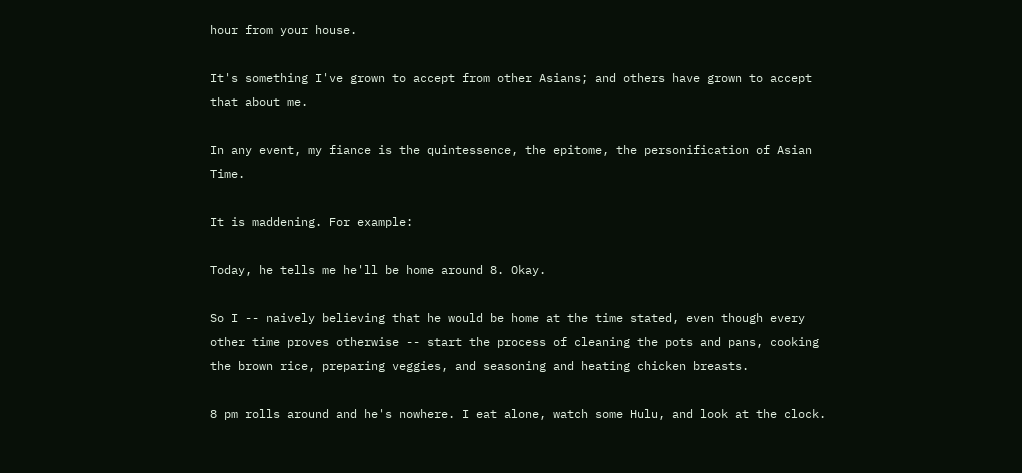hour from your house.

It's something I've grown to accept from other Asians; and others have grown to accept that about me.

In any event, my fiance is the quintessence, the epitome, the personification of Asian Time.

It is maddening. For example:

Today, he tells me he'll be home around 8. Okay.

So I -- naively believing that he would be home at the time stated, even though every other time proves otherwise -- start the process of cleaning the pots and pans, cooking the brown rice, preparing veggies, and seasoning and heating chicken breasts.

8 pm rolls around and he's nowhere. I eat alone, watch some Hulu, and look at the clock.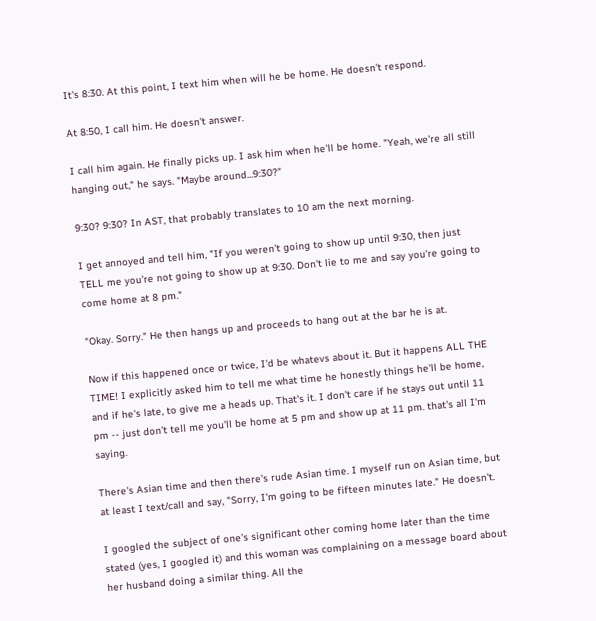It's 8:30. At this point, I text him when will he be home. He doesn't respond.

At 8:50, I call him. He doesn't answer.

I call him again. He finally picks up. I ask him when he'll be home. "Yeah, we're all still hanging out," he says. "Maybe around...9:30?"

9:30? 9:30? In AST, that probably translates to 10 am the next morning.

I get annoyed and tell him, "If you weren't going to show up until 9:30, then just TELL me you're not going to show up at 9:30. Don't lie to me and say you're going to come home at 8 pm."

"Okay. Sorry." He then hangs up and proceeds to hang out at the bar he is at.

Now if this happened once or twice, I'd be whatevs about it. But it happens ALL THE TIME! I explicitly asked him to tell me what time he honestly things he'll be home, and if he's late, to give me a heads up. That's it. I don't care if he stays out until 11 pm -- just don't tell me you'll be home at 5 pm and show up at 11 pm. that's all I'm saying.

There's Asian time and then there's rude Asian time. I myself run on Asian time, but at least I text/call and say, "Sorry, I'm going to be fifteen minutes late." He doesn't.

I googled the subject of one's significant other coming home later than the time stated (yes, I googled it) and this woman was complaining on a message board about her husband doing a similar thing. All the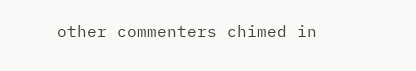other commenters chimed in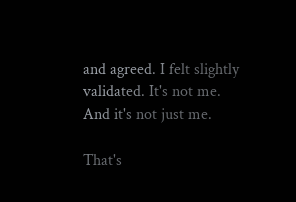and agreed. I felt slightly validated. It's not me. And it's not just me.

That's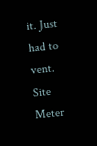it. Just had to vent.
Site Meter